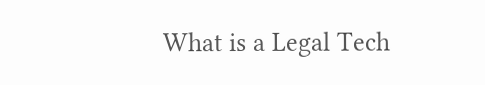What is a Legal Tech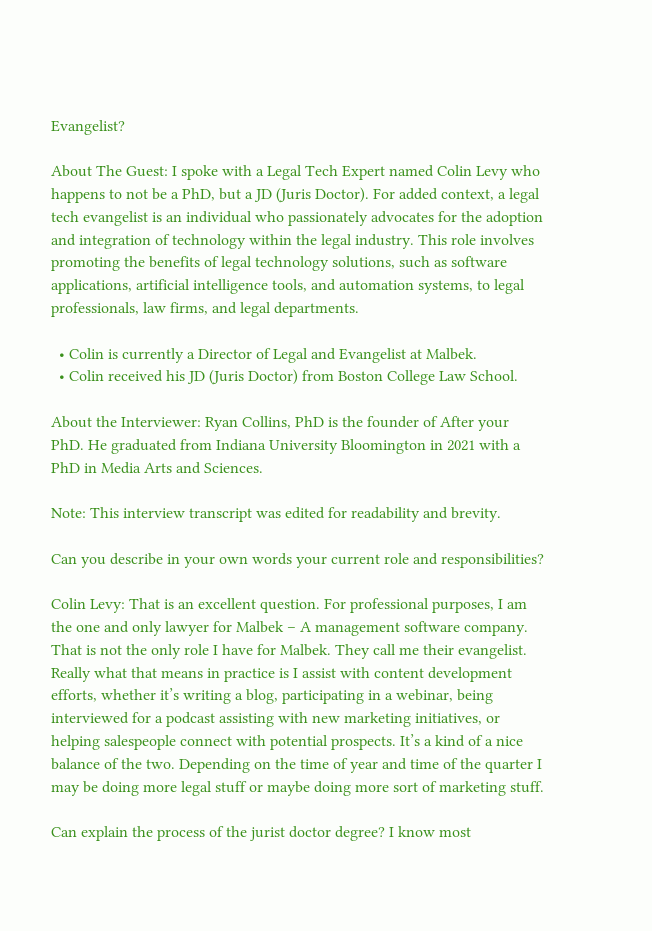Evangelist?

About The Guest: I spoke with a Legal Tech Expert named Colin Levy who happens to not be a PhD, but a JD (Juris Doctor). For added context, a legal tech evangelist is an individual who passionately advocates for the adoption and integration of technology within the legal industry. This role involves promoting the benefits of legal technology solutions, such as software applications, artificial intelligence tools, and automation systems, to legal professionals, law firms, and legal departments.

  • Colin is currently a Director of Legal and Evangelist at Malbek.
  • Colin received his JD (Juris Doctor) from Boston College Law School.

About the Interviewer: Ryan Collins, PhD is the founder of After your PhD. He graduated from Indiana University Bloomington in 2021 with a PhD in Media Arts and Sciences.

Note: This interview transcript was edited for readability and brevity.

Can you describe in your own words your current role and responsibilities?

Colin Levy: That is an excellent question. For professional purposes, I am the one and only lawyer for Malbek – A management software company. That is not the only role I have for Malbek. They call me their evangelist. Really what that means in practice is I assist with content development efforts, whether it’s writing a blog, participating in a webinar, being interviewed for a podcast assisting with new marketing initiatives, or helping salespeople connect with potential prospects. It’s a kind of a nice balance of the two. Depending on the time of year and time of the quarter I may be doing more legal stuff or maybe doing more sort of marketing stuff.

Can explain the process of the jurist doctor degree? I know most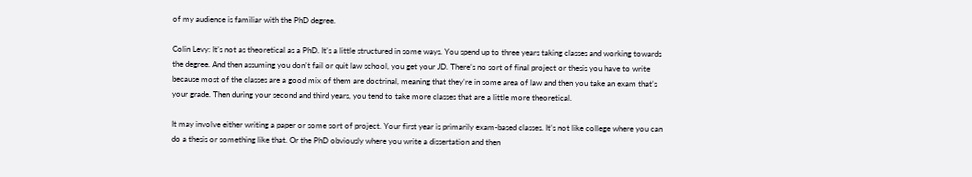of my audience is familiar with the PhD degree.

Colin Levy: It’s not as theoretical as a PhD. It’s a little structured in some ways. You spend up to three years taking classes and working towards the degree. And then assuming you don’t fail or quit law school, you get your JD. There’s no sort of final project or thesis you have to write because most of the classes are a good mix of them are doctrinal, meaning that they’re in some area of law and then you take an exam that’s your grade. Then during your second and third years, you tend to take more classes that are a little more theoretical.

It may involve either writing a paper or some sort of project. Your first year is primarily exam-based classes. It’s not like college where you can do a thesis or something like that. Or the PhD obviously where you write a dissertation and then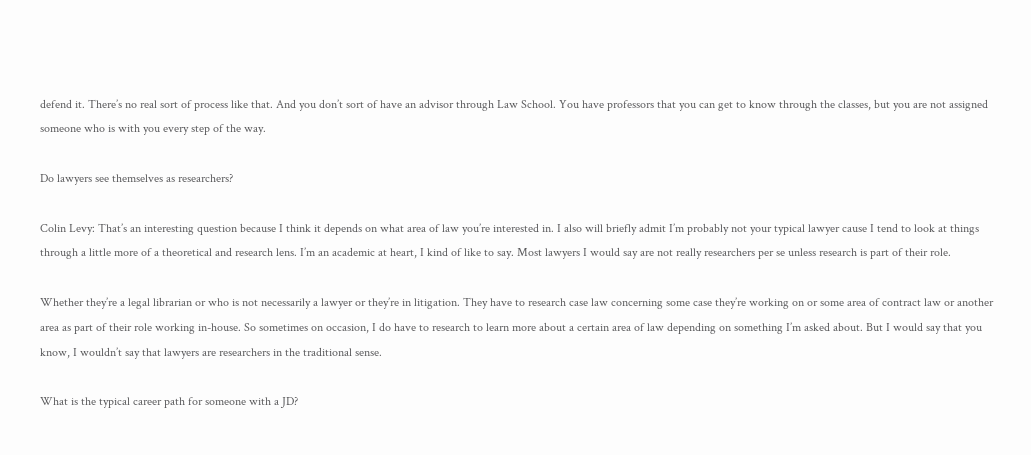defend it. There’s no real sort of process like that. And you don’t sort of have an advisor through Law School. You have professors that you can get to know through the classes, but you are not assigned someone who is with you every step of the way.

Do lawyers see themselves as researchers?

Colin Levy: That’s an interesting question because I think it depends on what area of law you’re interested in. I also will briefly admit I’m probably not your typical lawyer cause I tend to look at things through a little more of a theoretical and research lens. I’m an academic at heart, I kind of like to say. Most lawyers I would say are not really researchers per se unless research is part of their role.

Whether they’re a legal librarian or who is not necessarily a lawyer or they’re in litigation. They have to research case law concerning some case they’re working on or some area of contract law or another area as part of their role working in-house. So sometimes on occasion, I do have to research to learn more about a certain area of law depending on something I’m asked about. But I would say that you know, I wouldn’t say that lawyers are researchers in the traditional sense.

What is the typical career path for someone with a JD?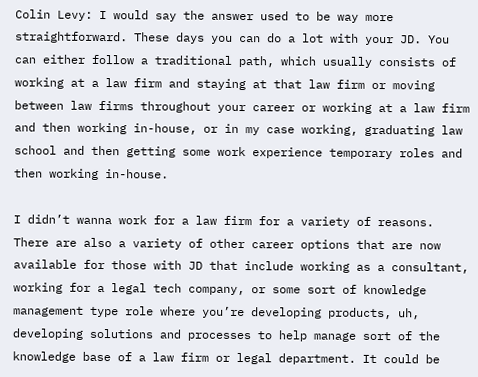Colin Levy: I would say the answer used to be way more straightforward. These days you can do a lot with your JD. You can either follow a traditional path, which usually consists of working at a law firm and staying at that law firm or moving between law firms throughout your career or working at a law firm and then working in-house, or in my case working, graduating law school and then getting some work experience temporary roles and then working in-house.

I didn’t wanna work for a law firm for a variety of reasons. There are also a variety of other career options that are now available for those with JD that include working as a consultant, working for a legal tech company, or some sort of knowledge management type role where you’re developing products, uh, developing solutions and processes to help manage sort of the knowledge base of a law firm or legal department. It could be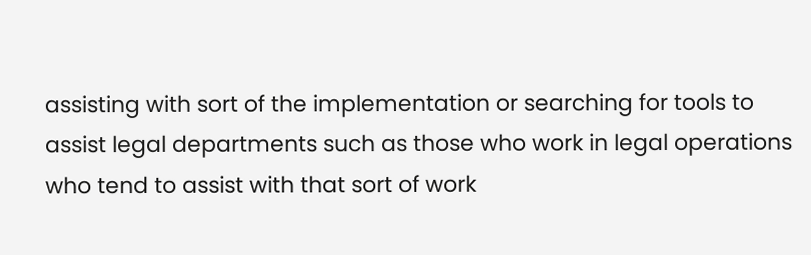assisting with sort of the implementation or searching for tools to assist legal departments such as those who work in legal operations who tend to assist with that sort of work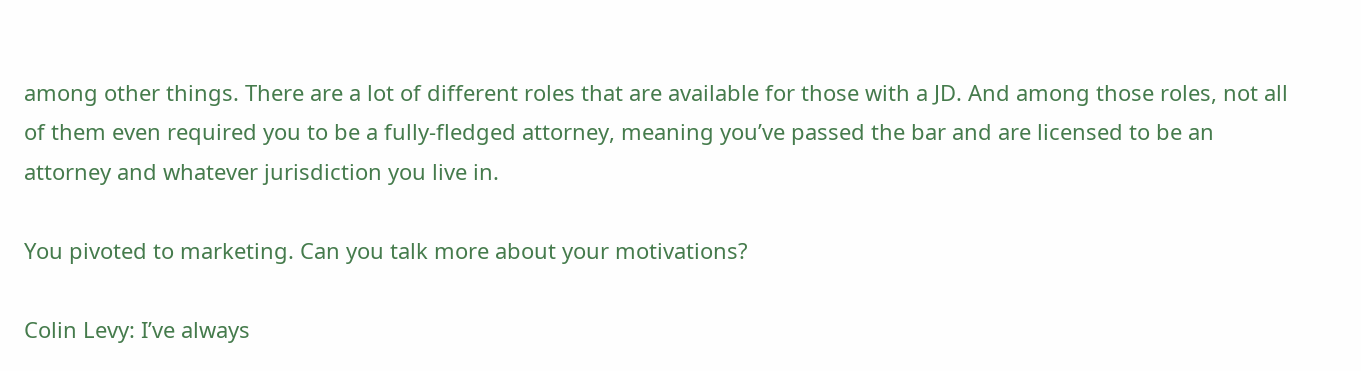among other things. There are a lot of different roles that are available for those with a JD. And among those roles, not all of them even required you to be a fully-fledged attorney, meaning you’ve passed the bar and are licensed to be an attorney and whatever jurisdiction you live in.

You pivoted to marketing. Can you talk more about your motivations?

Colin Levy: I’ve always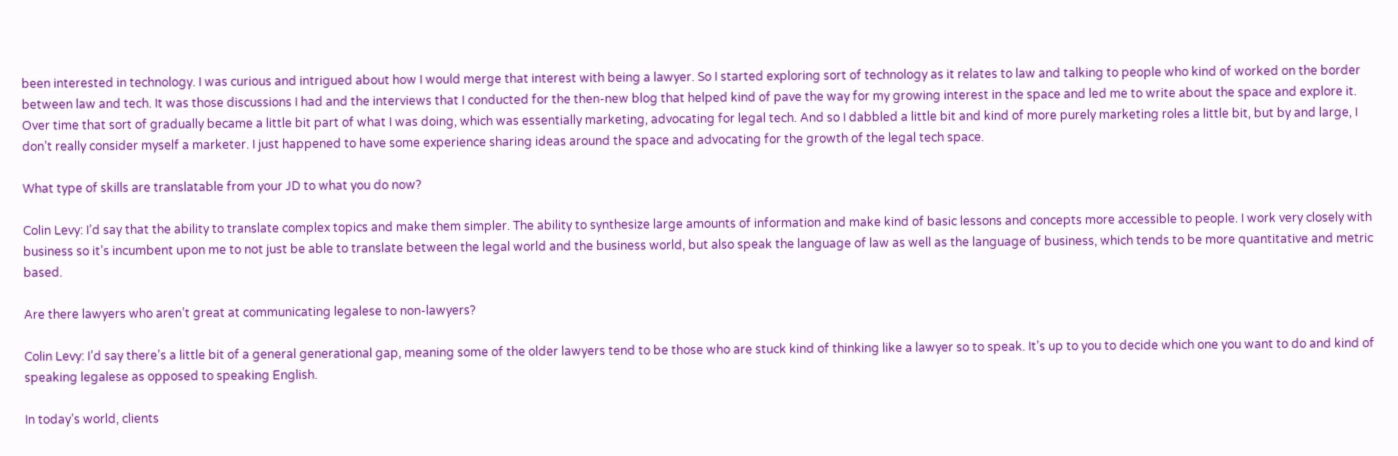been interested in technology. I was curious and intrigued about how I would merge that interest with being a lawyer. So I started exploring sort of technology as it relates to law and talking to people who kind of worked on the border between law and tech. It was those discussions I had and the interviews that I conducted for the then-new blog that helped kind of pave the way for my growing interest in the space and led me to write about the space and explore it. Over time that sort of gradually became a little bit part of what I was doing, which was essentially marketing, advocating for legal tech. And so I dabbled a little bit and kind of more purely marketing roles a little bit, but by and large, I don’t really consider myself a marketer. I just happened to have some experience sharing ideas around the space and advocating for the growth of the legal tech space.

What type of skills are translatable from your JD to what you do now?

Colin Levy: I’d say that the ability to translate complex topics and make them simpler. The ability to synthesize large amounts of information and make kind of basic lessons and concepts more accessible to people. I work very closely with business so it’s incumbent upon me to not just be able to translate between the legal world and the business world, but also speak the language of law as well as the language of business, which tends to be more quantitative and metric based.

Are there lawyers who aren’t great at communicating legalese to non-lawyers?

Colin Levy: I’d say there’s a little bit of a general generational gap, meaning some of the older lawyers tend to be those who are stuck kind of thinking like a lawyer so to speak. It’s up to you to decide which one you want to do and kind of speaking legalese as opposed to speaking English.

In today’s world, clients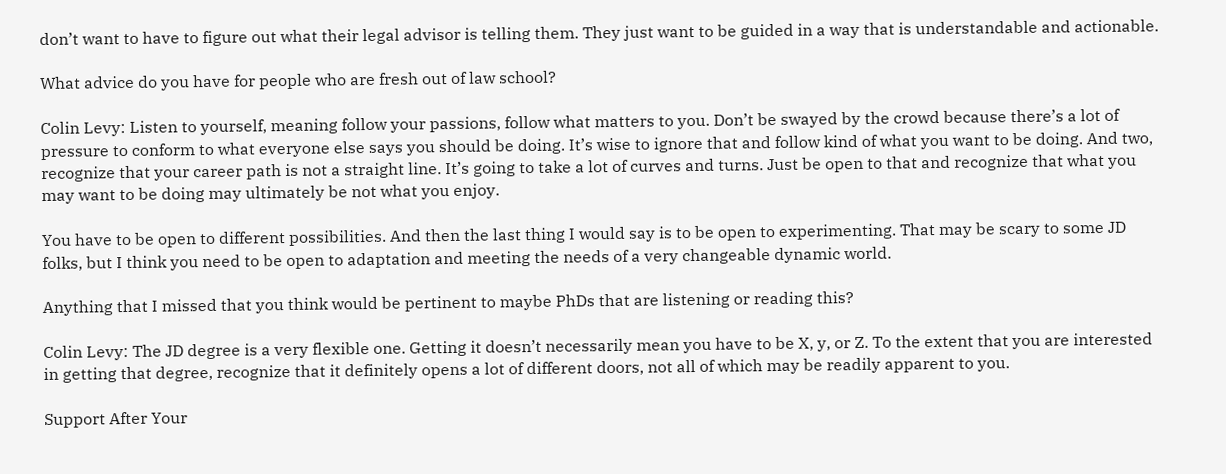don’t want to have to figure out what their legal advisor is telling them. They just want to be guided in a way that is understandable and actionable.

What advice do you have for people who are fresh out of law school?

Colin Levy: Listen to yourself, meaning follow your passions, follow what matters to you. Don’t be swayed by the crowd because there’s a lot of pressure to conform to what everyone else says you should be doing. It’s wise to ignore that and follow kind of what you want to be doing. And two, recognize that your career path is not a straight line. It’s going to take a lot of curves and turns. Just be open to that and recognize that what you may want to be doing may ultimately be not what you enjoy.

You have to be open to different possibilities. And then the last thing I would say is to be open to experimenting. That may be scary to some JD folks, but I think you need to be open to adaptation and meeting the needs of a very changeable dynamic world.

Anything that I missed that you think would be pertinent to maybe PhDs that are listening or reading this?

Colin Levy: The JD degree is a very flexible one. Getting it doesn’t necessarily mean you have to be X, y, or Z. To the extent that you are interested in getting that degree, recognize that it definitely opens a lot of different doors, not all of which may be readily apparent to you.

Support After Your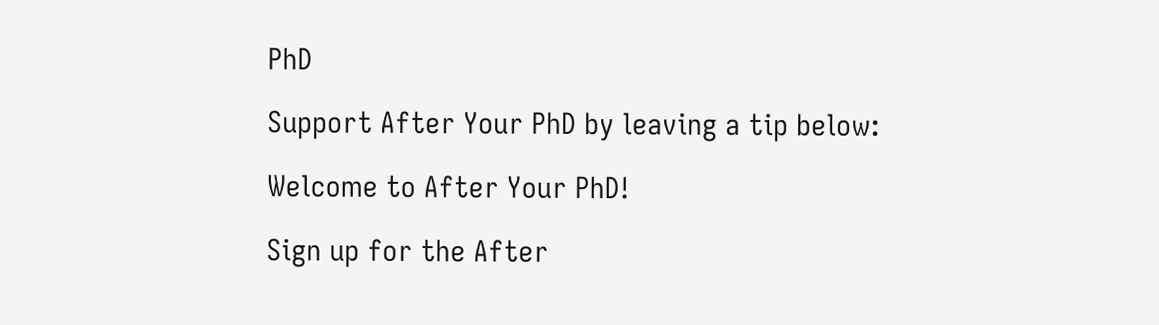PhD

Support After Your PhD by leaving a tip below:

Welcome to After Your PhD!

Sign up for the After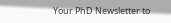Your PhD Newsletter to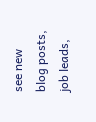see new blog posts, job leads,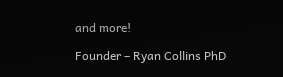and more!

Founder – Ryan Collins PhD